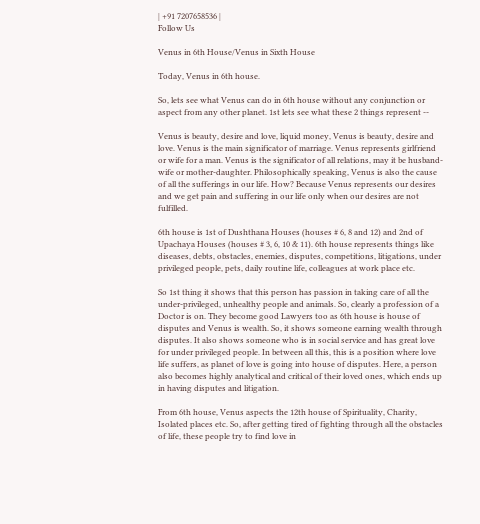| +91 7207658536 |
Follow Us

Venus in 6th House/Venus in Sixth House

Today, Venus in 6th house.

So, lets see what Venus can do in 6th house without any conjunction or aspect from any other planet. 1st lets see what these 2 things represent --

Venus is beauty, desire and love, liquid money, Venus is beauty, desire and love. Venus is the main significator of marriage. Venus represents girlfriend or wife for a man. Venus is the significator of all relations, may it be husband-wife or mother-daughter. Philosophically speaking, Venus is also the cause of all the sufferings in our life. How? Because Venus represents our desires and we get pain and suffering in our life only when our desires are not fulfilled.

6th house is 1st of Dushthana Houses (houses # 6, 8 and 12) and 2nd of Upachaya Houses (houses # 3, 6, 10 & 11). 6th house represents things like diseases, debts, obstacles, enemies, disputes, competitions, litigations, under privileged people, pets, daily routine life, colleagues at work place etc.

So 1st thing it shows that this person has passion in taking care of all the under-privileged, unhealthy people and animals. So, clearly a profession of a Doctor is on. They become good Lawyers too as 6th house is house of disputes and Venus is wealth. So, it shows someone earning wealth through disputes. It also shows someone who is in social service and has great love for under privileged people. In between all this, this is a position where love life suffers, as planet of love is going into house of disputes. Here, a person also becomes highly analytical and critical of their loved ones, which ends up in having disputes and litigation.

From 6th house, Venus aspects the 12th house of Spirituality, Charity, Isolated places etc. So, after getting tired of fighting through all the obstacles of life, these people try to find love in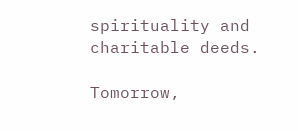spirituality and charitable deeds.

Tomorrow,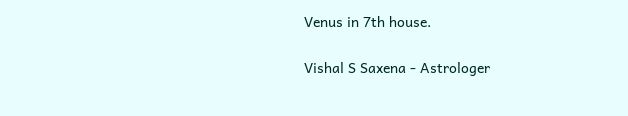Venus in 7th house.

Vishal S Saxena - Astrologer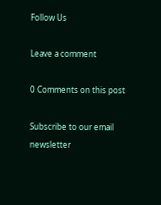Follow Us

Leave a comment

0 Comments on this post

Subscribe to our email newsletter